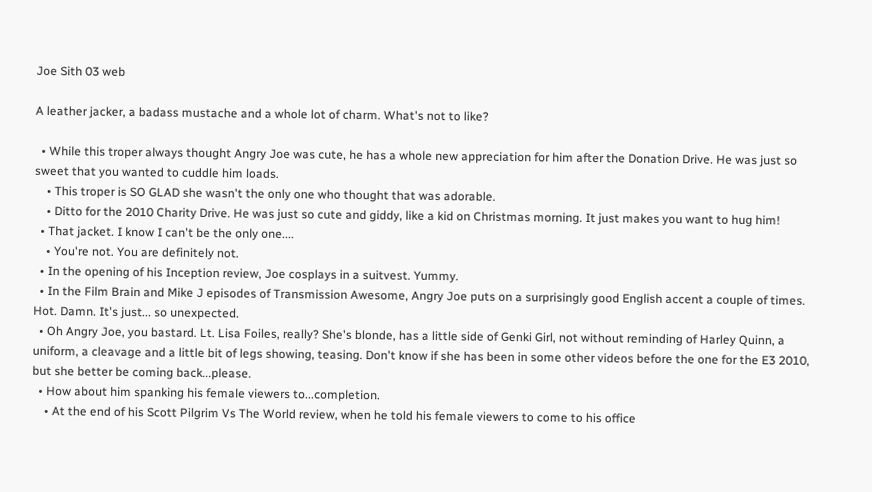Joe Sith 03 web

A leather jacker, a badass mustache and a whole lot of charm. What's not to like?

  • While this troper always thought Angry Joe was cute, he has a whole new appreciation for him after the Donation Drive. He was just so sweet that you wanted to cuddle him loads.
    • This troper is SO GLAD she wasn't the only one who thought that was adorable.
    • Ditto for the 2010 Charity Drive. He was just so cute and giddy, like a kid on Christmas morning. It just makes you want to hug him!
  • That jacket. I know I can't be the only one....
    • You're not. You are definitely not.
  • In the opening of his Inception review, Joe cosplays in a suitvest. Yummy.
  • In the Film Brain and Mike J episodes of Transmission Awesome, Angry Joe puts on a surprisingly good English accent a couple of times. Hot. Damn. It's just... so unexpected.
  • Oh Angry Joe, you bastard. Lt. Lisa Foiles, really? She's blonde, has a little side of Genki Girl, not without reminding of Harley Quinn, a uniform, a cleavage and a little bit of legs showing, teasing. Don't know if she has been in some other videos before the one for the E3 2010, but she better be coming back...please.
  • How about him spanking his female viewers to...completion.
    • At the end of his Scott Pilgrim Vs The World review, when he told his female viewers to come to his office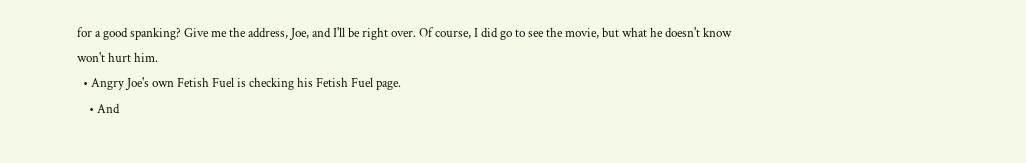for a good spanking? Give me the address, Joe, and I'll be right over. Of course, I did go to see the movie, but what he doesn't know won't hurt him.
  • Angry Joe's own Fetish Fuel is checking his Fetish Fuel page.
    • And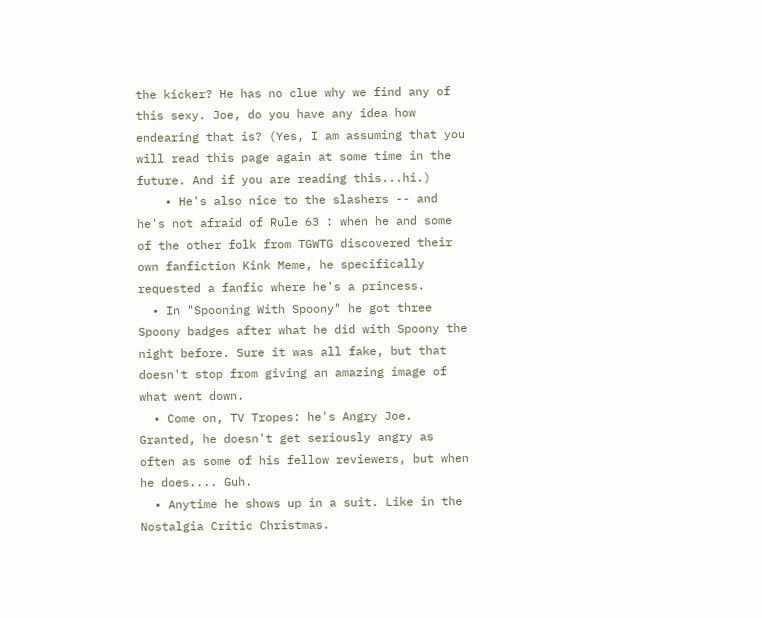the kicker? He has no clue why we find any of this sexy. Joe, do you have any idea how endearing that is? (Yes, I am assuming that you will read this page again at some time in the future. And if you are reading this...hi.)
    • He's also nice to the slashers -- and he's not afraid of Rule 63 : when he and some of the other folk from TGWTG discovered their own fanfiction Kink Meme, he specifically requested a fanfic where he's a princess.
  • In "Spooning With Spoony" he got three Spoony badges after what he did with Spoony the night before. Sure it was all fake, but that doesn't stop from giving an amazing image of what went down.
  • Come on, TV Tropes: he's Angry Joe. Granted, he doesn't get seriously angry as often as some of his fellow reviewers, but when he does.... Guh.
  • Anytime he shows up in a suit. Like in the Nostalgia Critic Christmas.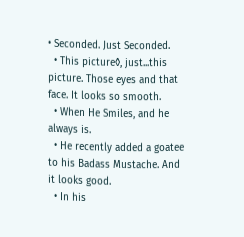• Seconded. Just Seconded.
  • This picture◊, just...this picture. Those eyes and that face. It looks so smooth.
  • When He Smiles, and he always is.
  • He recently added a goatee to his Badass Mustache. And it looks good.
  • In his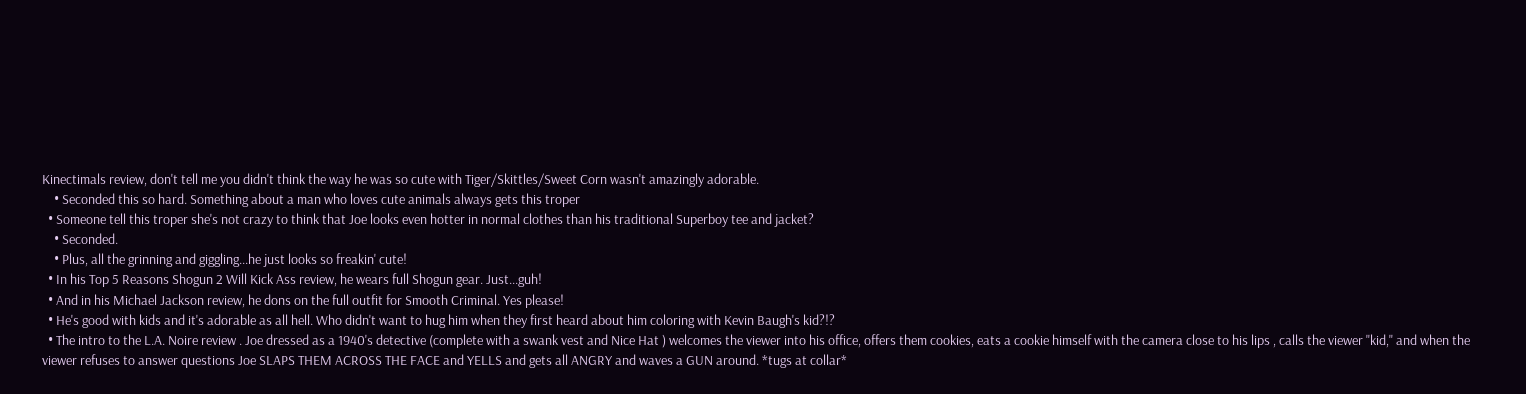Kinectimals review, don't tell me you didn't think the way he was so cute with Tiger/Skittles/Sweet Corn wasn't amazingly adorable.
    • Seconded this so hard. Something about a man who loves cute animals always gets this troper
  • Someone tell this troper she's not crazy to think that Joe looks even hotter in normal clothes than his traditional Superboy tee and jacket?
    • Seconded.
    • Plus, all the grinning and giggling...he just looks so freakin' cute!
  • In his Top 5 Reasons Shogun 2 Will Kick Ass review, he wears full Shogun gear. Just...guh!
  • And in his Michael Jackson review, he dons on the full outfit for Smooth Criminal. Yes please!
  • He's good with kids and it's adorable as all hell. Who didn't want to hug him when they first heard about him coloring with Kevin Baugh's kid?!?
  • The intro to the L.A. Noire review . Joe dressed as a 1940's detective (complete with a swank vest and Nice Hat ) welcomes the viewer into his office, offers them cookies, eats a cookie himself with the camera close to his lips , calls the viewer "kid," and when the viewer refuses to answer questions Joe SLAPS THEM ACROSS THE FACE and YELLS and gets all ANGRY and waves a GUN around. *tugs at collar*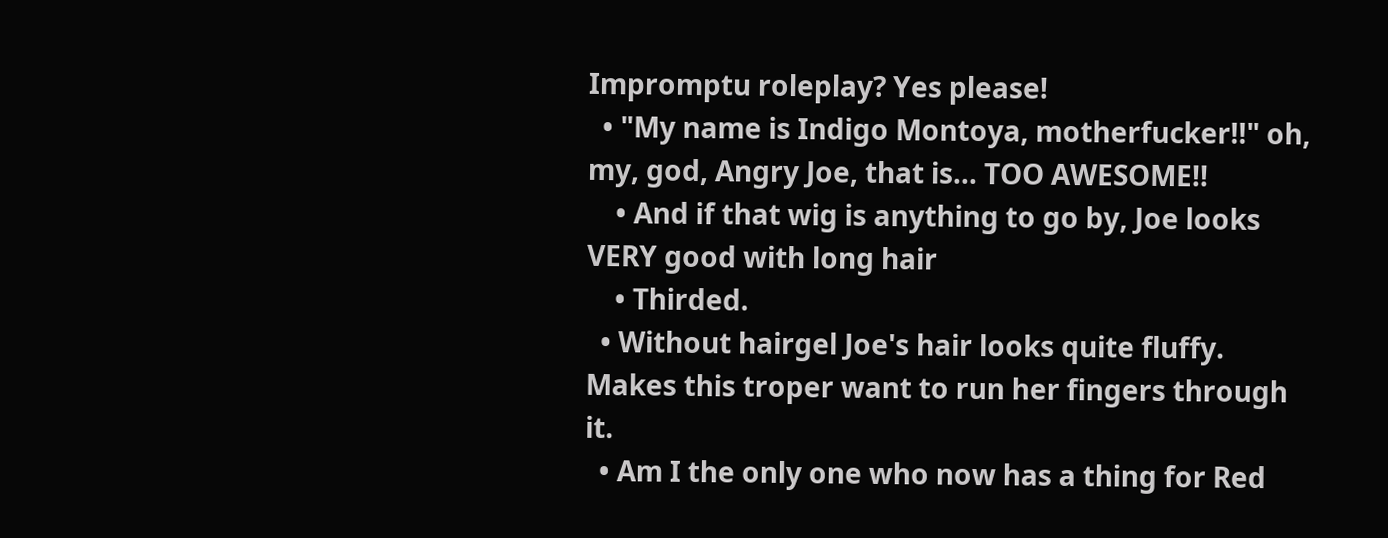Impromptu roleplay? Yes please!
  • "My name is Indigo Montoya, motherfucker!!" oh, my, god, Angry Joe, that is... TOO AWESOME!!
    • And if that wig is anything to go by, Joe looks VERY good with long hair
    • Thirded.
  • Without hairgel Joe's hair looks quite fluffy. Makes this troper want to run her fingers through it.
  • Am I the only one who now has a thing for Red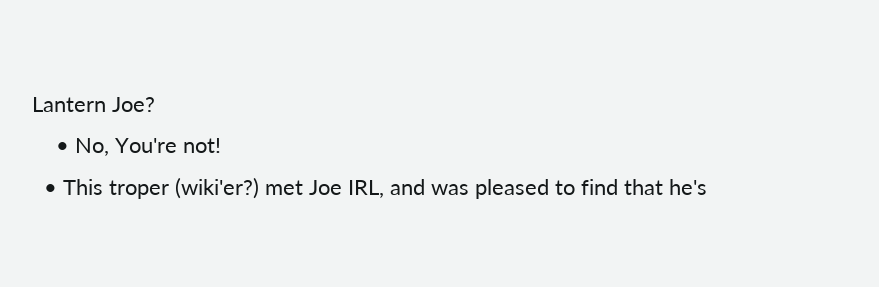Lantern Joe?
    • No, You're not!
  • This troper (wiki'er?) met Joe IRL, and was pleased to find that he's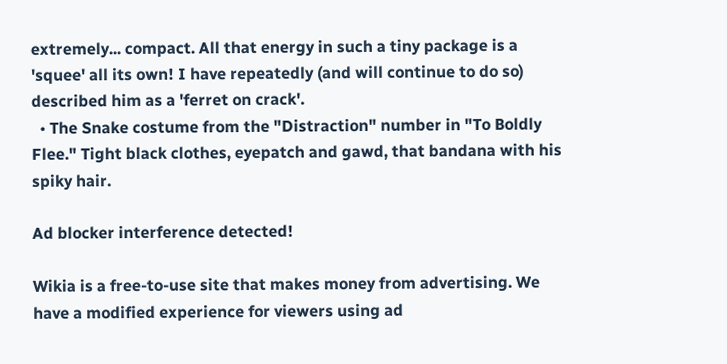extremely... compact. All that energy in such a tiny package is a 'squee' all its own! I have repeatedly (and will continue to do so) described him as a 'ferret on crack'.
  • The Snake costume from the "Distraction" number in "To Boldly Flee." Tight black clothes, eyepatch and gawd, that bandana with his spiky hair.

Ad blocker interference detected!

Wikia is a free-to-use site that makes money from advertising. We have a modified experience for viewers using ad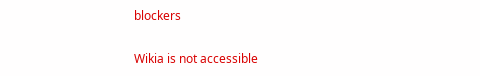blockers

Wikia is not accessible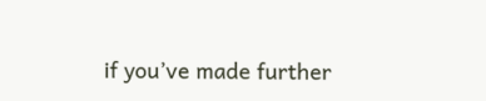if you’ve made further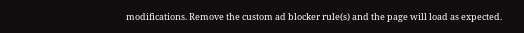modifications. Remove the custom ad blocker rule(s) and the page will load as expected.